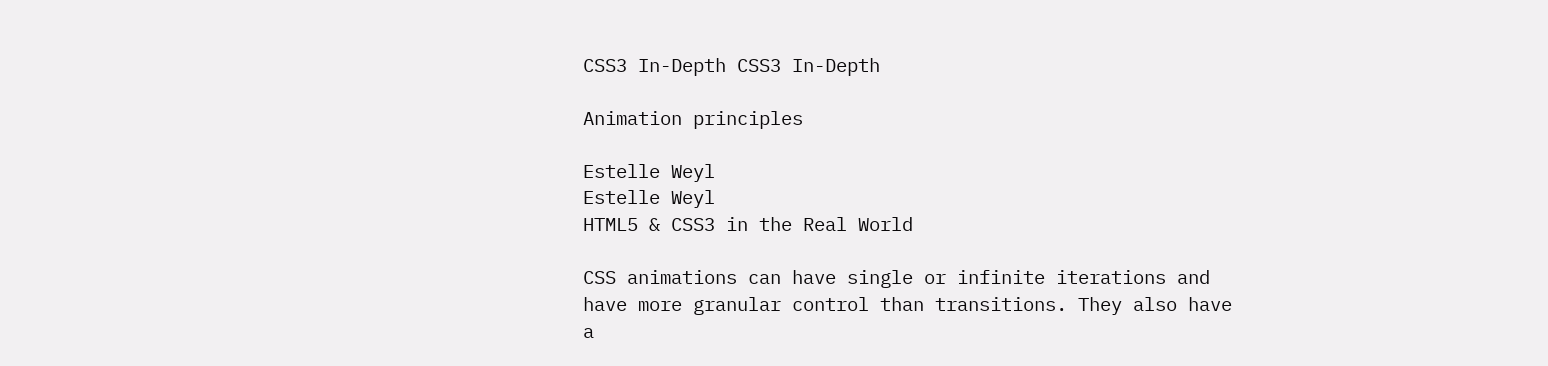CSS3 In-Depth CSS3 In-Depth

Animation principles

Estelle Weyl
Estelle Weyl
HTML5 & CSS3 in the Real World

CSS animations can have single or infinite iterations and have more granular control than transitions. They also have a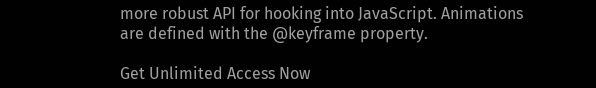more robust API for hooking into JavaScript. Animations are defined with the @keyframe property.

Get Unlimited Access Now